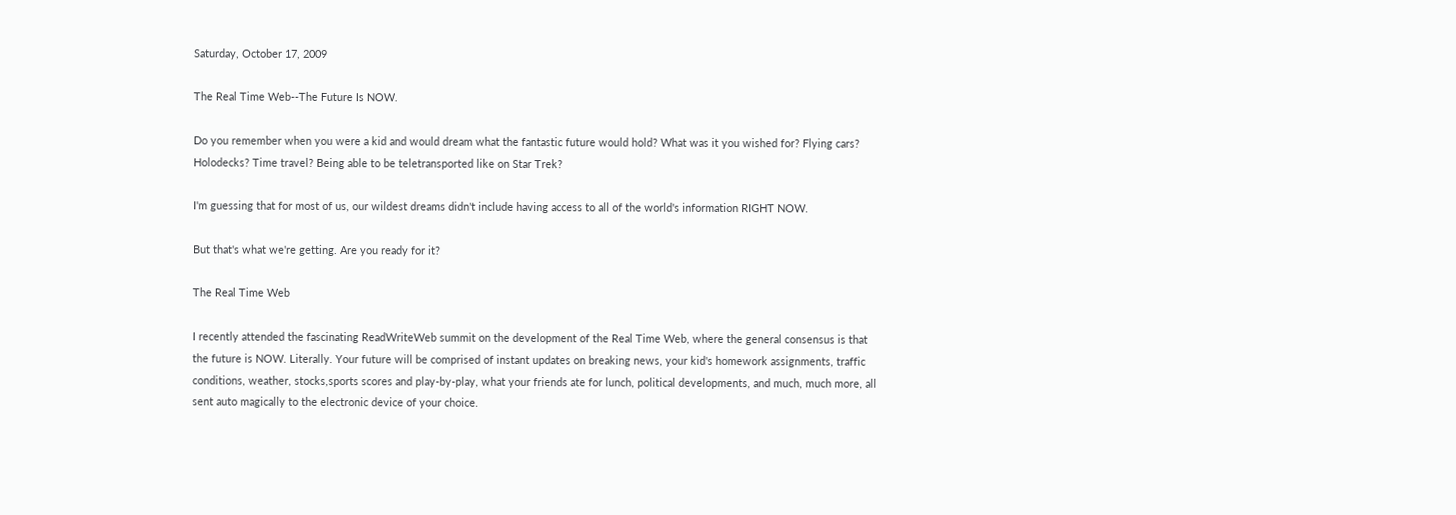Saturday, October 17, 2009

The Real Time Web--The Future Is NOW.

Do you remember when you were a kid and would dream what the fantastic future would hold? What was it you wished for? Flying cars? Holodecks? Time travel? Being able to be teletransported like on Star Trek?

I'm guessing that for most of us, our wildest dreams didn't include having access to all of the world's information RIGHT NOW.

But that's what we're getting. Are you ready for it?

The Real Time Web

I recently attended the fascinating ReadWriteWeb summit on the development of the Real Time Web, where the general consensus is that the future is NOW. Literally. Your future will be comprised of instant updates on breaking news, your kid's homework assignments, traffic conditions, weather, stocks,sports scores and play-by-play, what your friends ate for lunch, political developments, and much, much more, all sent auto magically to the electronic device of your choice.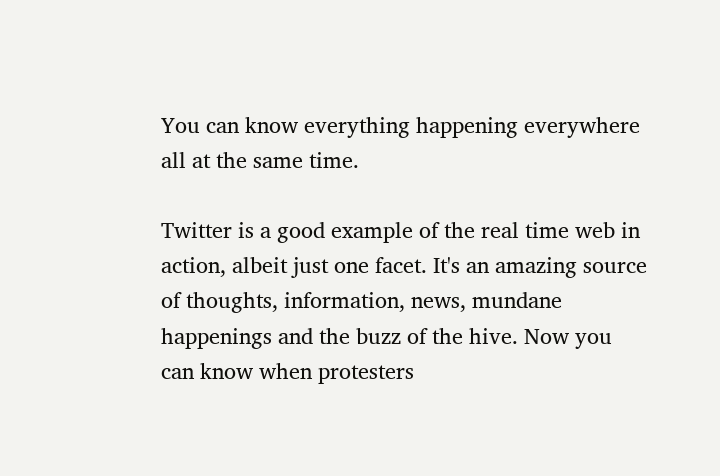You can know everything happening everywhere all at the same time.

Twitter is a good example of the real time web in action, albeit just one facet. It's an amazing source of thoughts, information, news, mundane happenings and the buzz of the hive. Now you can know when protesters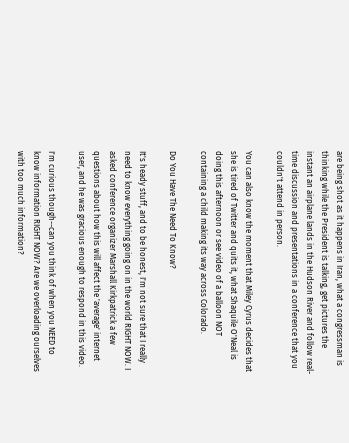are being shot as it happens in Iran, what a congressman is thinking while the President is talking, get pictures the instant an airplane lands in the Hudson River and follow real-time discussion and presentations in a conference that you couldn't attend in person.

You can also know the moment that Miley Cyrus decides that she is tired of Twitter and quits it, what Shaquile O'Neal is doing this afternoon or see video of a balloon NOT containing a child making its way across Colorado.

Do You Have The Need To Know?

It's heady stuff, and to be honest, I'm not sure that I really need to know everything going on in the world RIGHT NOW. I asked conference organizer Marshall Kirkpatrick a few questions about how this will affect the 'average' internet user, and he was gracious enough to respond in this video.

I'm curious though--can you think of when you NEED to know information RIGHT NOW? Are we overloading ourselves with too much information?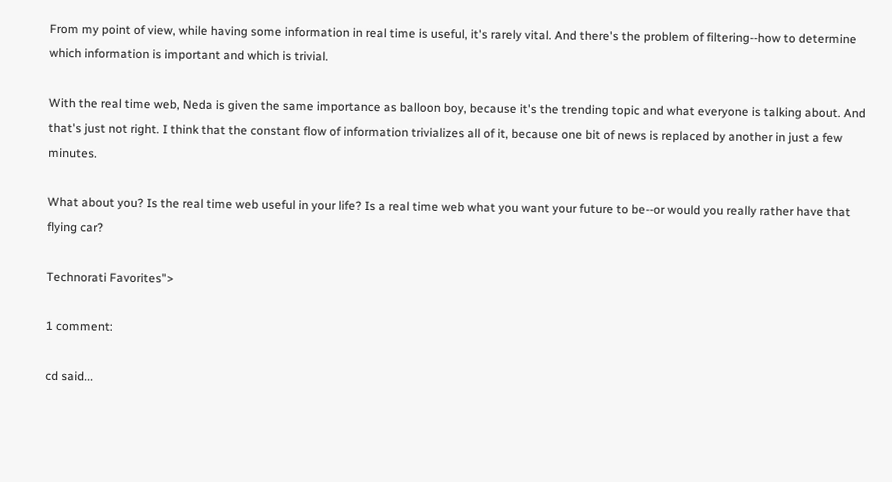From my point of view, while having some information in real time is useful, it's rarely vital. And there's the problem of filtering--how to determine which information is important and which is trivial.

With the real time web, Neda is given the same importance as balloon boy, because it's the trending topic and what everyone is talking about. And that's just not right. I think that the constant flow of information trivializes all of it, because one bit of news is replaced by another in just a few minutes.

What about you? Is the real time web useful in your life? Is a real time web what you want your future to be--or would you really rather have that flying car?

Technorati Favorites">

1 comment:

cd said...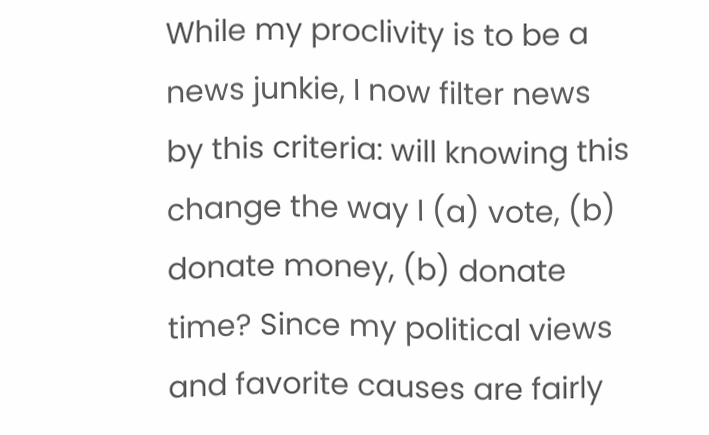While my proclivity is to be a news junkie, I now filter news by this criteria: will knowing this change the way I (a) vote, (b) donate money, (b) donate time? Since my political views and favorite causes are fairly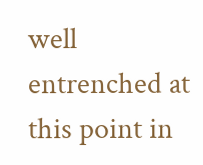well entrenched at this point in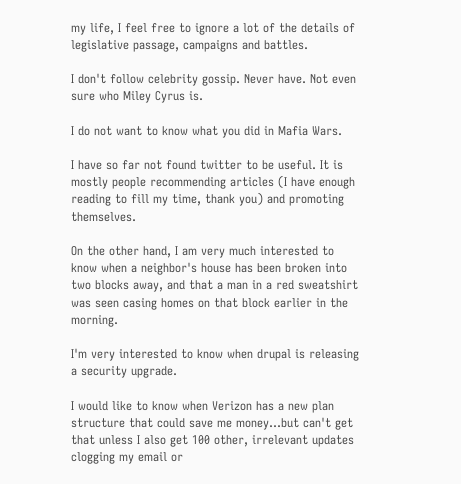my life, I feel free to ignore a lot of the details of legislative passage, campaigns and battles.

I don't follow celebrity gossip. Never have. Not even sure who Miley Cyrus is.

I do not want to know what you did in Mafia Wars.

I have so far not found twitter to be useful. It is mostly people recommending articles (I have enough reading to fill my time, thank you) and promoting themselves.

On the other hand, I am very much interested to know when a neighbor's house has been broken into two blocks away, and that a man in a red sweatshirt was seen casing homes on that block earlier in the morning.

I'm very interested to know when drupal is releasing a security upgrade.

I would like to know when Verizon has a new plan structure that could save me money...but can't get that unless I also get 100 other, irrelevant updates clogging my email or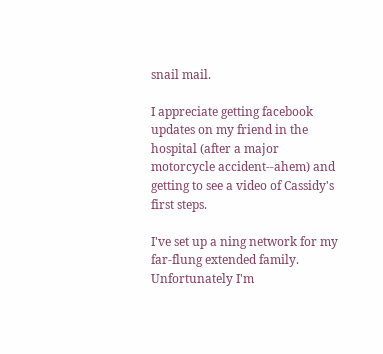snail mail.

I appreciate getting facebook updates on my friend in the hospital (after a major motorcycle accident--ahem) and getting to see a video of Cassidy's first steps.

I've set up a ning network for my far-flung extended family. Unfortunately I'm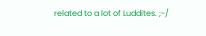related to a lot of Luddites. ;-/